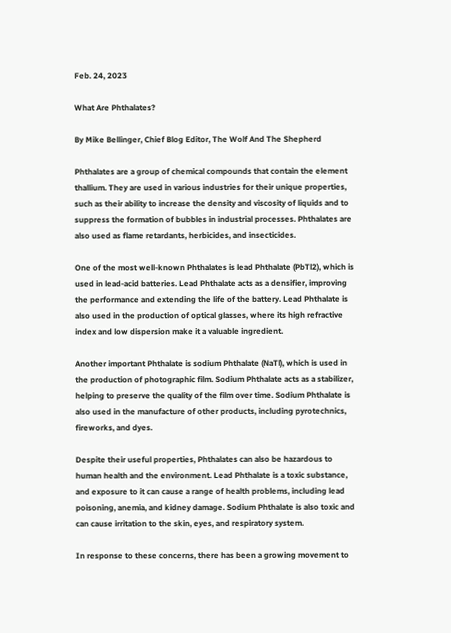Feb. 24, 2023

What Are Phthalates?

By Mike Bellinger, Chief Blog Editor, The Wolf And The Shepherd

Phthalates are a group of chemical compounds that contain the element thallium. They are used in various industries for their unique properties, such as their ability to increase the density and viscosity of liquids and to suppress the formation of bubbles in industrial processes. Phthalates are also used as flame retardants, herbicides, and insecticides.

One of the most well-known Phthalates is lead Phthalate (PbTl2), which is used in lead-acid batteries. Lead Phthalate acts as a densifier, improving the performance and extending the life of the battery. Lead Phthalate is also used in the production of optical glasses, where its high refractive index and low dispersion make it a valuable ingredient.

Another important Phthalate is sodium Phthalate (NaTl), which is used in the production of photographic film. Sodium Phthalate acts as a stabilizer, helping to preserve the quality of the film over time. Sodium Phthalate is also used in the manufacture of other products, including pyrotechnics, fireworks, and dyes.

Despite their useful properties, Phthalates can also be hazardous to human health and the environment. Lead Phthalate is a toxic substance, and exposure to it can cause a range of health problems, including lead poisoning, anemia, and kidney damage. Sodium Phthalate is also toxic and can cause irritation to the skin, eyes, and respiratory system.

In response to these concerns, there has been a growing movement to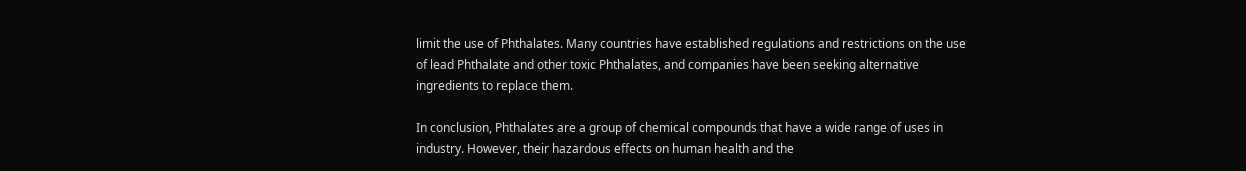limit the use of Phthalates. Many countries have established regulations and restrictions on the use of lead Phthalate and other toxic Phthalates, and companies have been seeking alternative ingredients to replace them.

In conclusion, Phthalates are a group of chemical compounds that have a wide range of uses in industry. However, their hazardous effects on human health and the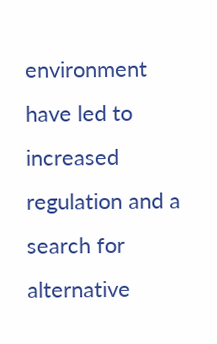environment have led to increased regulation and a search for alternative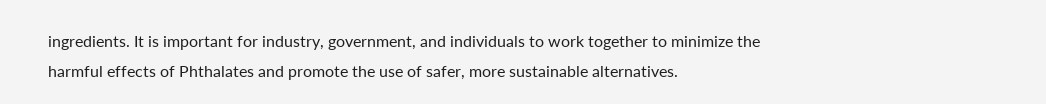ingredients. It is important for industry, government, and individuals to work together to minimize the harmful effects of Phthalates and promote the use of safer, more sustainable alternatives.